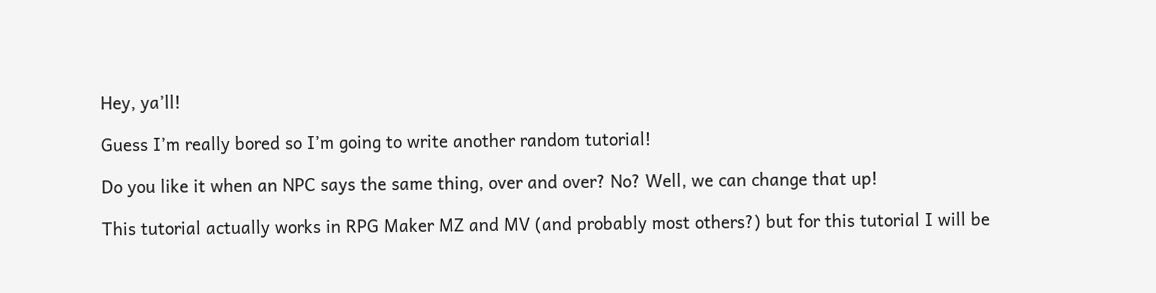Hey, ya’ll!

Guess I’m really bored so I’m going to write another random tutorial!

Do you like it when an NPC says the same thing, over and over? No? Well, we can change that up!

This tutorial actually works in RPG Maker MZ and MV (and probably most others?) but for this tutorial I will be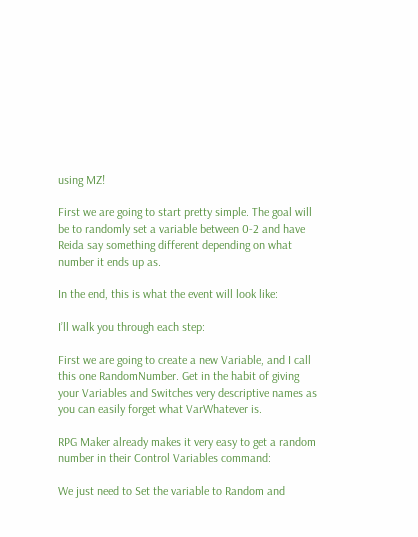using MZ!

First we are going to start pretty simple. The goal will be to randomly set a variable between 0-2 and have Reida say something different depending on what number it ends up as.

In the end, this is what the event will look like:

I’ll walk you through each step:

First we are going to create a new Variable, and I call this one RandomNumber. Get in the habit of giving your Variables and Switches very descriptive names as you can easily forget what VarWhatever is.

RPG Maker already makes it very easy to get a random number in their Control Variables command:

We just need to Set the variable to Random and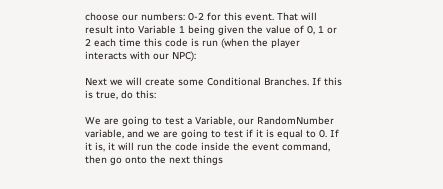choose our numbers: 0-2 for this event. That will result into Variable 1 being given the value of 0, 1 or 2 each time this code is run (when the player interacts with our NPC):

Next we will create some Conditional Branches. If this is true, do this:

We are going to test a Variable, our RandomNumber variable, and we are going to test if it is equal to 0. If it is, it will run the code inside the event command, then go onto the next things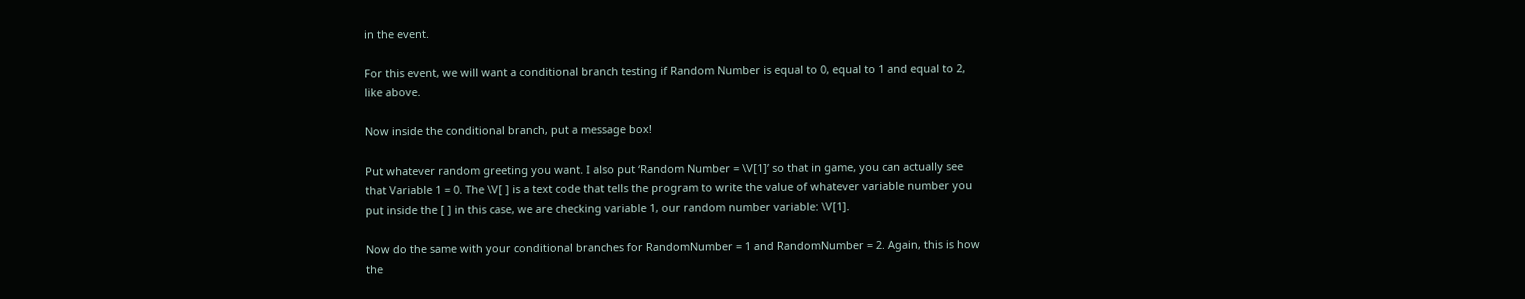in the event.

For this event, we will want a conditional branch testing if Random Number is equal to 0, equal to 1 and equal to 2, like above.

Now inside the conditional branch, put a message box!

Put whatever random greeting you want. I also put ‘Random Number = \V[1]’ so that in game, you can actually see that Variable 1 = 0. The \V[ ] is a text code that tells the program to write the value of whatever variable number you put inside the [ ] in this case, we are checking variable 1, our random number variable: \V[1].

Now do the same with your conditional branches for RandomNumber = 1 and RandomNumber = 2. Again, this is how the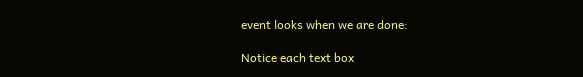event looks when we are done:

Notice each text box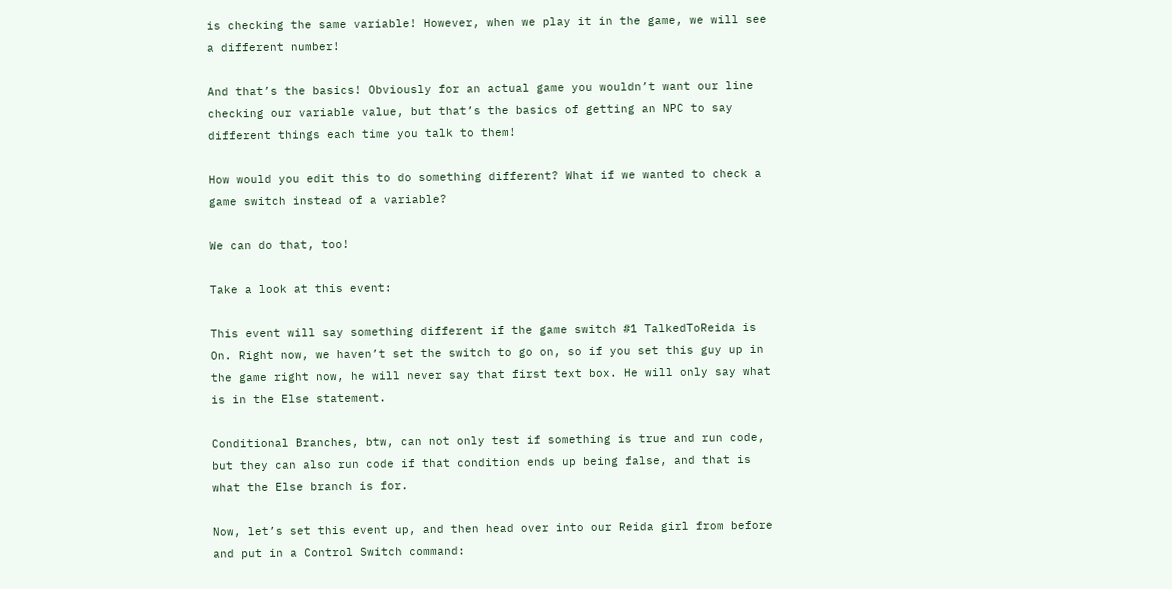is checking the same variable! However, when we play it in the game, we will see a different number!

And that’s the basics! Obviously for an actual game you wouldn’t want our line checking our variable value, but that’s the basics of getting an NPC to say different things each time you talk to them!

How would you edit this to do something different? What if we wanted to check a game switch instead of a variable?

We can do that, too!

Take a look at this event:

This event will say something different if the game switch #1 TalkedToReida is On. Right now, we haven’t set the switch to go on, so if you set this guy up in the game right now, he will never say that first text box. He will only say what is in the Else statement.

Conditional Branches, btw, can not only test if something is true and run code, but they can also run code if that condition ends up being false, and that is what the Else branch is for.

Now, let’s set this event up, and then head over into our Reida girl from before and put in a Control Switch command: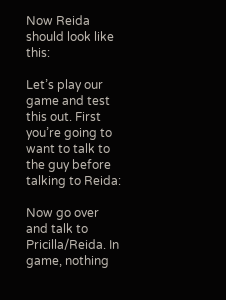Now Reida should look like this:

Let’s play our game and test this out. First you’re going to want to talk to the guy before talking to Reida:

Now go over and talk to Pricilla/Reida. In game, nothing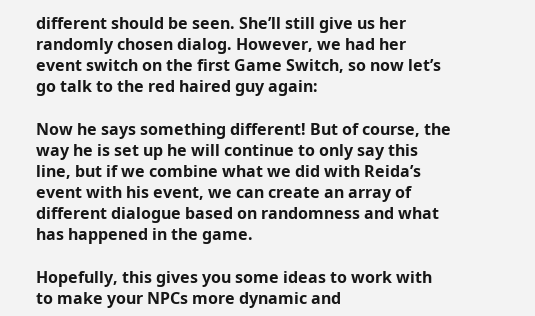different should be seen. She’ll still give us her randomly chosen dialog. However, we had her event switch on the first Game Switch, so now let’s go talk to the red haired guy again:

Now he says something different! But of course, the way he is set up he will continue to only say this line, but if we combine what we did with Reida’s event with his event, we can create an array of different dialogue based on randomness and what has happened in the game.

Hopefully, this gives you some ideas to work with to make your NPCs more dynamic and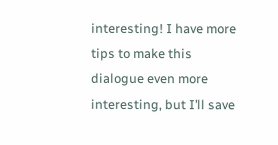interesting! I have more tips to make this dialogue even more interesting, but I’ll save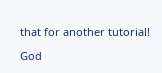that for another tutorial!

God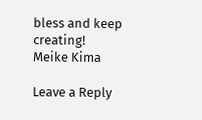bless and keep creating!
Meike Kima

Leave a Reply